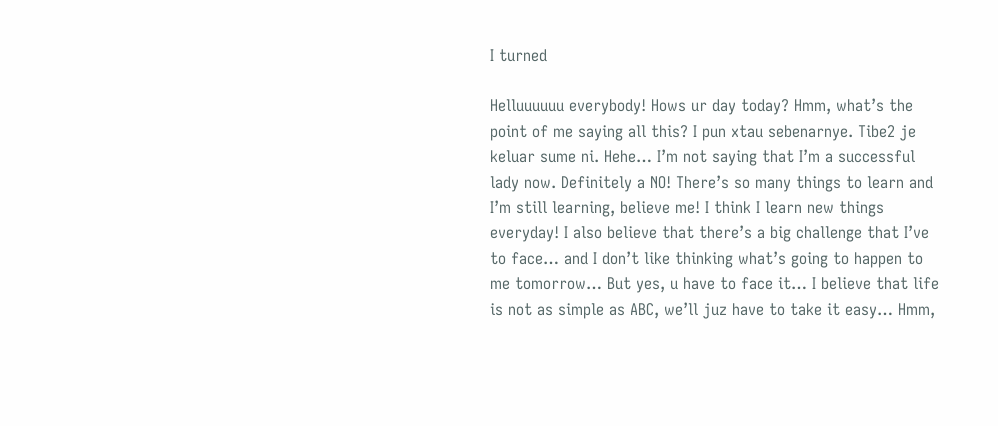I turned

Helluuuuuu everybody! Hows ur day today? Hmm, what’s the point of me saying all this? I pun xtau sebenarnye. Tibe2 je keluar sume ni. Hehe… I’m not saying that I’m a successful lady now. Definitely a NO! There’s so many things to learn and I’m still learning, believe me! I think I learn new things everyday! I also believe that there’s a big challenge that I’ve to face… and I don’t like thinking what’s going to happen to me tomorrow… But yes, u have to face it… I believe that life is not as simple as ABC, we’ll juz have to take it easy… Hmm,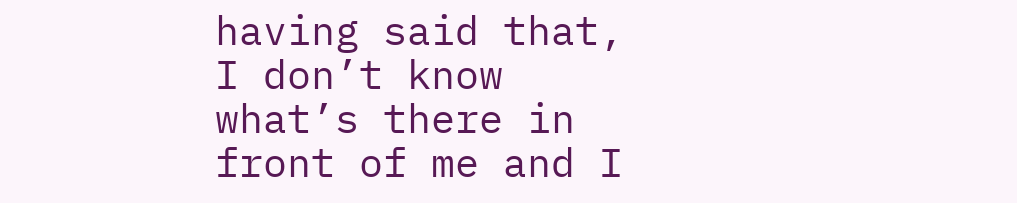having said that, I don’t know what’s there in front of me and I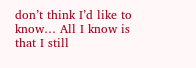don’t think I’d like to know… All I know is that I still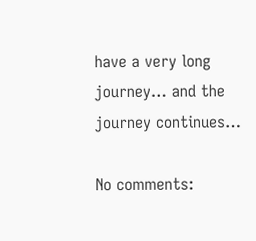have a very long journey… and the journey continues…

No comments: